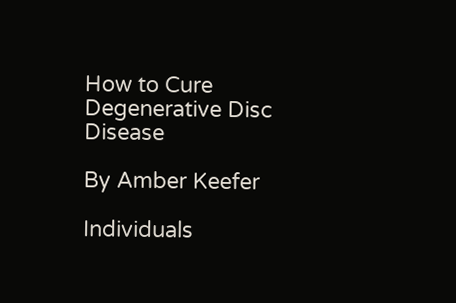How to Cure Degenerative Disc Disease

By Amber Keefer

Individuals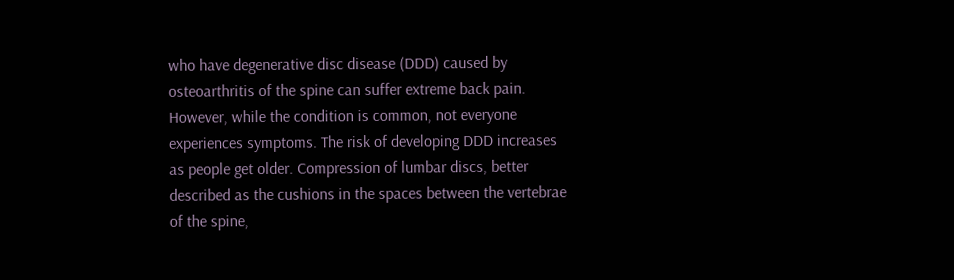who have degenerative disc disease (DDD) caused by osteoarthritis of the spine can suffer extreme back pain. However, while the condition is common, not everyone experiences symptoms. The risk of developing DDD increases as people get older. Compression of lumbar discs, better described as the cushions in the spaces between the vertebrae of the spine,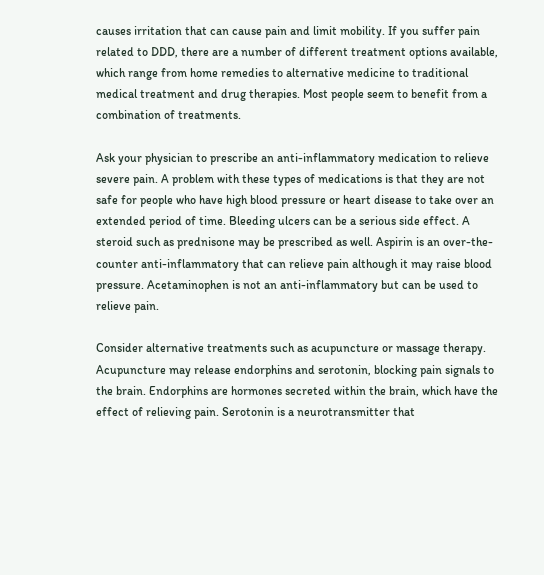causes irritation that can cause pain and limit mobility. If you suffer pain related to DDD, there are a number of different treatment options available, which range from home remedies to alternative medicine to traditional medical treatment and drug therapies. Most people seem to benefit from a combination of treatments.

Ask your physician to prescribe an anti-inflammatory medication to relieve severe pain. A problem with these types of medications is that they are not safe for people who have high blood pressure or heart disease to take over an extended period of time. Bleeding ulcers can be a serious side effect. A steroid such as prednisone may be prescribed as well. Aspirin is an over-the-counter anti-inflammatory that can relieve pain although it may raise blood pressure. Acetaminophen is not an anti-inflammatory but can be used to relieve pain.

Consider alternative treatments such as acupuncture or massage therapy. Acupuncture may release endorphins and serotonin, blocking pain signals to the brain. Endorphins are hormones secreted within the brain, which have the effect of relieving pain. Serotonin is a neurotransmitter that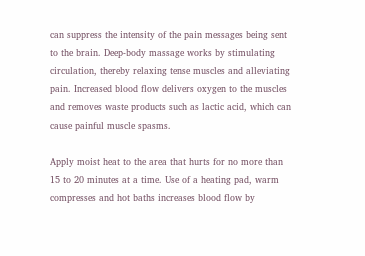can suppress the intensity of the pain messages being sent to the brain. Deep-body massage works by stimulating circulation, thereby relaxing tense muscles and alleviating pain. Increased blood flow delivers oxygen to the muscles and removes waste products such as lactic acid, which can cause painful muscle spasms.

Apply moist heat to the area that hurts for no more than 15 to 20 minutes at a time. Use of a heating pad, warm compresses and hot baths increases blood flow by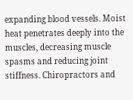expanding blood vessels. Moist heat penetrates deeply into the muscles, decreasing muscle spasms and reducing joint stiffness. Chiropractors and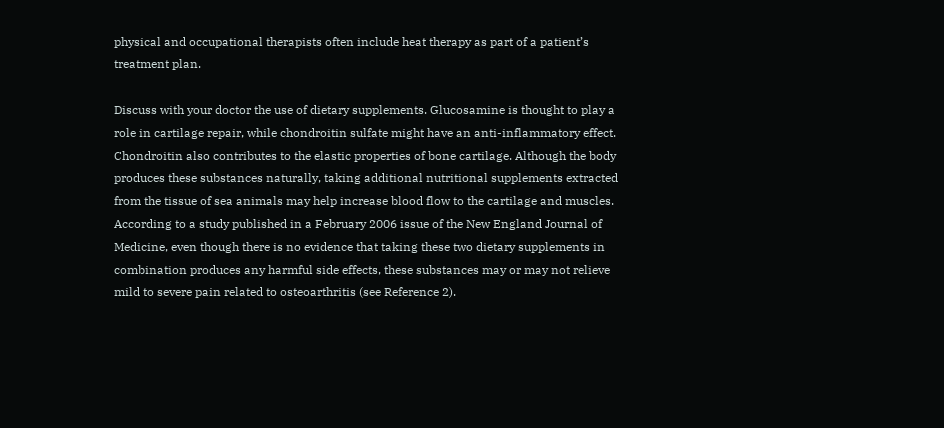physical and occupational therapists often include heat therapy as part of a patient’s treatment plan.

Discuss with your doctor the use of dietary supplements. Glucosamine is thought to play a role in cartilage repair, while chondroitin sulfate might have an anti-inflammatory effect. Chondroitin also contributes to the elastic properties of bone cartilage. Although the body produces these substances naturally, taking additional nutritional supplements extracted from the tissue of sea animals may help increase blood flow to the cartilage and muscles. According to a study published in a February 2006 issue of the New England Journal of Medicine, even though there is no evidence that taking these two dietary supplements in combination produces any harmful side effects, these substances may or may not relieve mild to severe pain related to osteoarthritis (see Reference 2).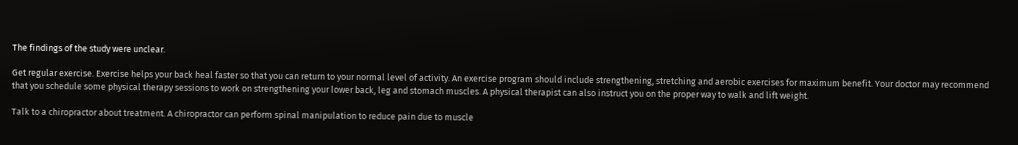The findings of the study were unclear.

Get regular exercise. Exercise helps your back heal faster so that you can return to your normal level of activity. An exercise program should include strengthening, stretching and aerobic exercises for maximum benefit. Your doctor may recommend that you schedule some physical therapy sessions to work on strengthening your lower back, leg and stomach muscles. A physical therapist can also instruct you on the proper way to walk and lift weight.

Talk to a chiropractor about treatment. A chiropractor can perform spinal manipulation to reduce pain due to muscle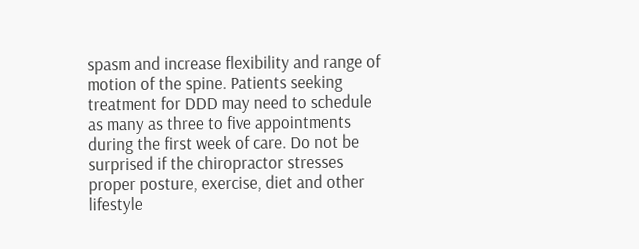spasm and increase flexibility and range of motion of the spine. Patients seeking treatment for DDD may need to schedule as many as three to five appointments during the first week of care. Do not be surprised if the chiropractor stresses proper posture, exercise, diet and other lifestyle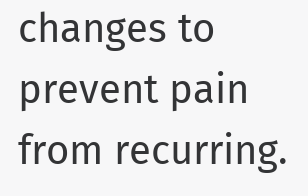changes to prevent pain from recurring.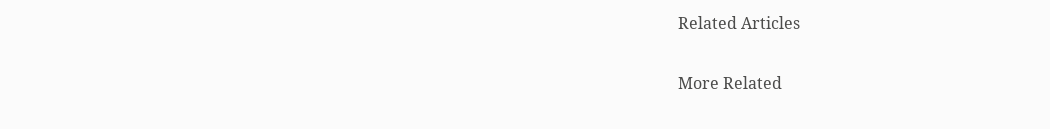Related Articles

More Related